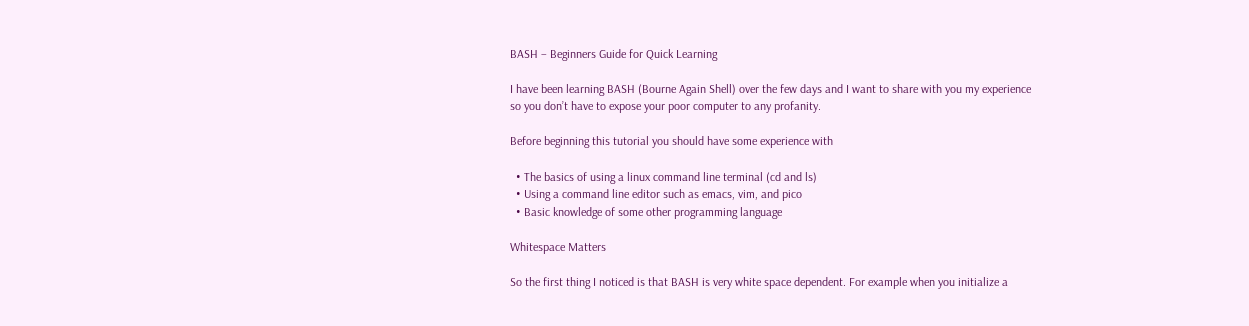BASH – Beginners Guide for Quick Learning

I have been learning BASH (Bourne Again Shell) over the few days and I want to share with you my experience so you don’t have to expose your poor computer to any profanity.

Before beginning this tutorial you should have some experience with

  • The basics of using a linux command line terminal (cd and ls)
  • Using a command line editor such as emacs, vim, and pico
  • Basic knowledge of some other programming language

Whitespace Matters

So the first thing I noticed is that BASH is very white space dependent. For example when you initialize a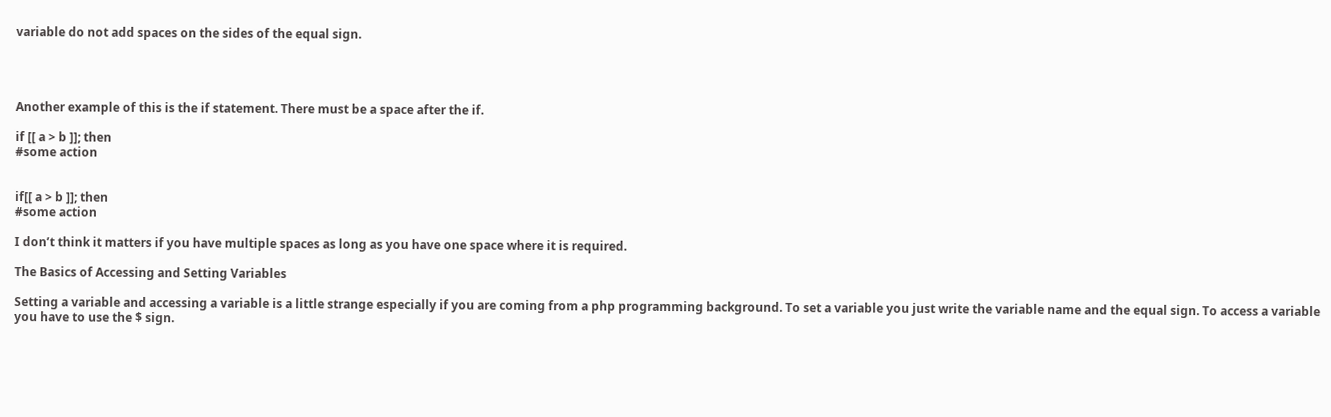variable do not add spaces on the sides of the equal sign.




Another example of this is the if statement. There must be a space after the if.

if [[ a > b ]]; then
#some action


if[[ a > b ]]; then
#some action

I don’t think it matters if you have multiple spaces as long as you have one space where it is required.

The Basics of Accessing and Setting Variables

Setting a variable and accessing a variable is a little strange especially if you are coming from a php programming background. To set a variable you just write the variable name and the equal sign. To access a variable you have to use the $ sign.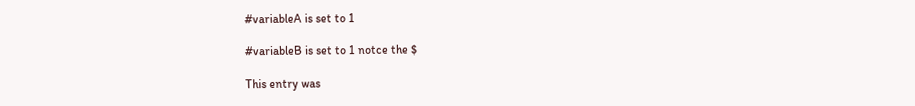#variableA is set to 1

#variableB is set to 1 notce the $

This entry was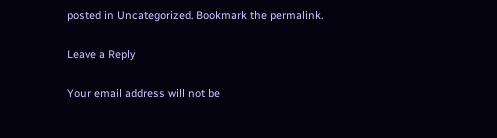posted in Uncategorized. Bookmark the permalink.

Leave a Reply

Your email address will not be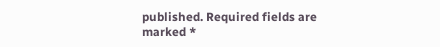published. Required fields are marked *